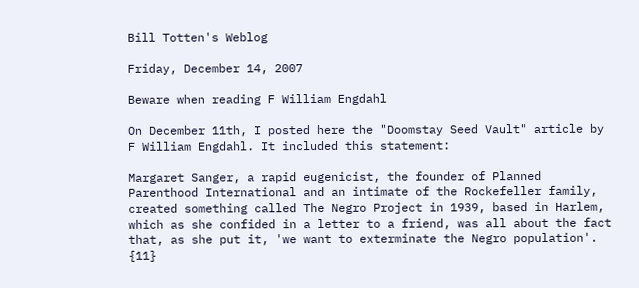Bill Totten's Weblog

Friday, December 14, 2007

Beware when reading F William Engdahl

On December 11th, I posted here the "Doomstay Seed Vault" article by F William Engdahl. It included this statement:

Margaret Sanger, a rapid eugenicist, the founder of Planned Parenthood International and an intimate of the Rockefeller family, created something called The Negro Project in 1939, based in Harlem, which as she confided in a letter to a friend, was all about the fact that, as she put it, 'we want to exterminate the Negro population'. {11}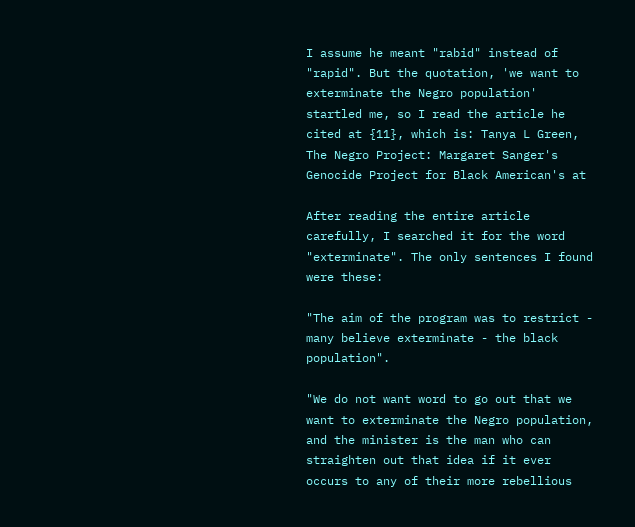I assume he meant "rabid" instead of "rapid". But the quotation, 'we want to exterminate the Negro population' startled me, so I read the article he cited at {11}, which is: Tanya L Green, The Negro Project: Margaret Sanger's Genocide Project for Black American's at

After reading the entire article carefully, I searched it for the word "exterminate". The only sentences I found were these:

"The aim of the program was to restrict - many believe exterminate - the black population".

"We do not want word to go out that we want to exterminate the Negro population, and the minister is the man who can straighten out that idea if it ever occurs to any of their more rebellious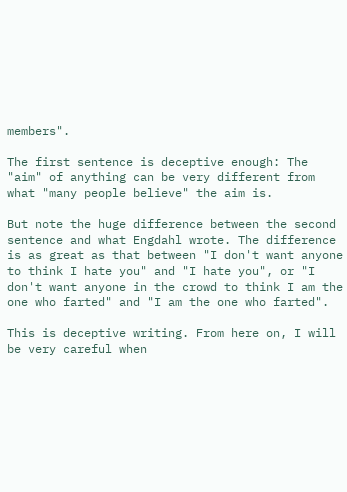members".

The first sentence is deceptive enough: The "aim" of anything can be very different from what "many people believe" the aim is.

But note the huge difference between the second sentence and what Engdahl wrote. The difference is as great as that between "I don't want anyone to think I hate you" and "I hate you", or "I don't want anyone in the crowd to think I am the one who farted" and "I am the one who farted".

This is deceptive writing. From here on, I will be very careful when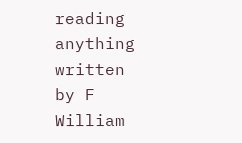reading anything written by F William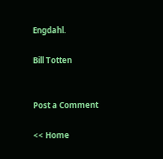Engdahl.

Bill Totten


Post a Comment

<< Home